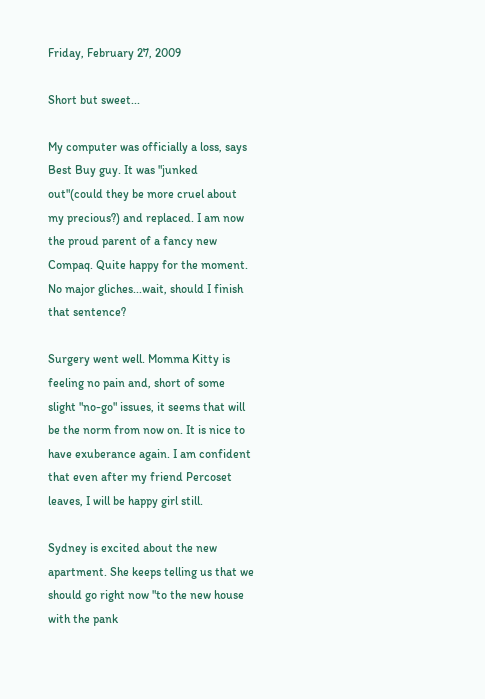Friday, February 27, 2009

Short but sweet...

My computer was officially a loss, says Best Buy guy. It was "junked out"(could they be more cruel about my precious?) and replaced. I am now the proud parent of a fancy new Compaq. Quite happy for the moment. No major gliches...wait, should I finish that sentence?

Surgery went well. Momma Kitty is feeling no pain and, short of some slight "no-go" issues, it seems that will be the norm from now on. It is nice to have exuberance again. I am confident that even after my friend Percoset leaves, I will be happy girl still.

Sydney is excited about the new apartment. She keeps telling us that we should go right now "to the new house with the pank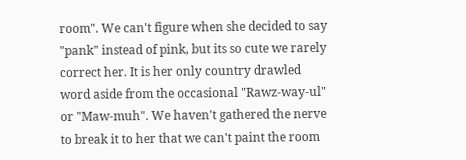room". We can't figure when she decided to say "pank" instead of pink, but its so cute we rarely correct her. It is her only country drawled word aside from the occasional "Rawz-way-ul" or "Maw-muh". We haven't gathered the nerve to break it to her that we can't paint the room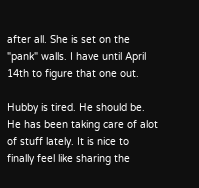after all. She is set on the "pank" walls. I have until April 14th to figure that one out.

Hubby is tired. He should be. He has been taking care of alot of stuff lately. It is nice to finally feel like sharing the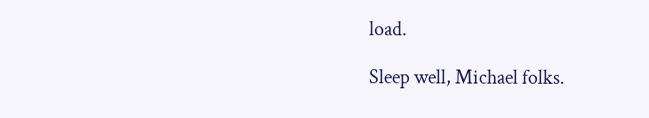load.

Sleep well, Michael folks.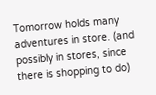Tomorrow holds many adventures in store. (and possibly in stores, since there is shopping to do)